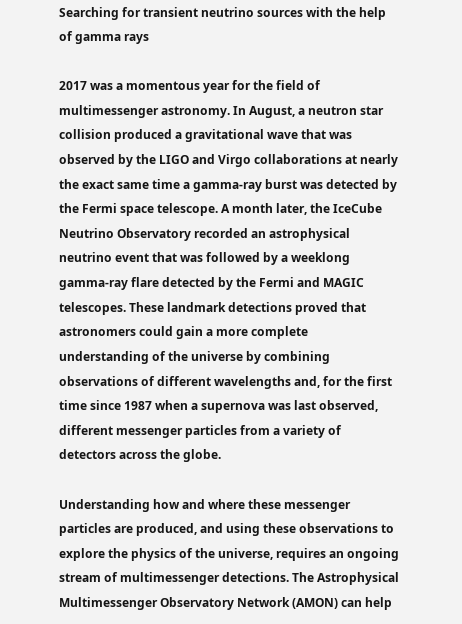Searching for transient neutrino sources with the help of gamma rays

2017 was a momentous year for the field of multimessenger astronomy. In August, a neutron star collision produced a gravitational wave that was observed by the LIGO and Virgo collaborations at nearly the exact same time a gamma-ray burst was detected by the Fermi space telescope. A month later, the IceCube Neutrino Observatory recorded an astrophysical neutrino event that was followed by a weeklong gamma-ray flare detected by the Fermi and MAGIC telescopes. These landmark detections proved that astronomers could gain a more complete understanding of the universe by combining observations of different wavelengths and, for the first time since 1987 when a supernova was last observed, different messenger particles from a variety of detectors across the globe.

Understanding how and where these messenger particles are produced, and using these observations to explore the physics of the universe, requires an ongoing stream of multimessenger detections. The Astrophysical Multimessenger Observatory Network (AMON) can help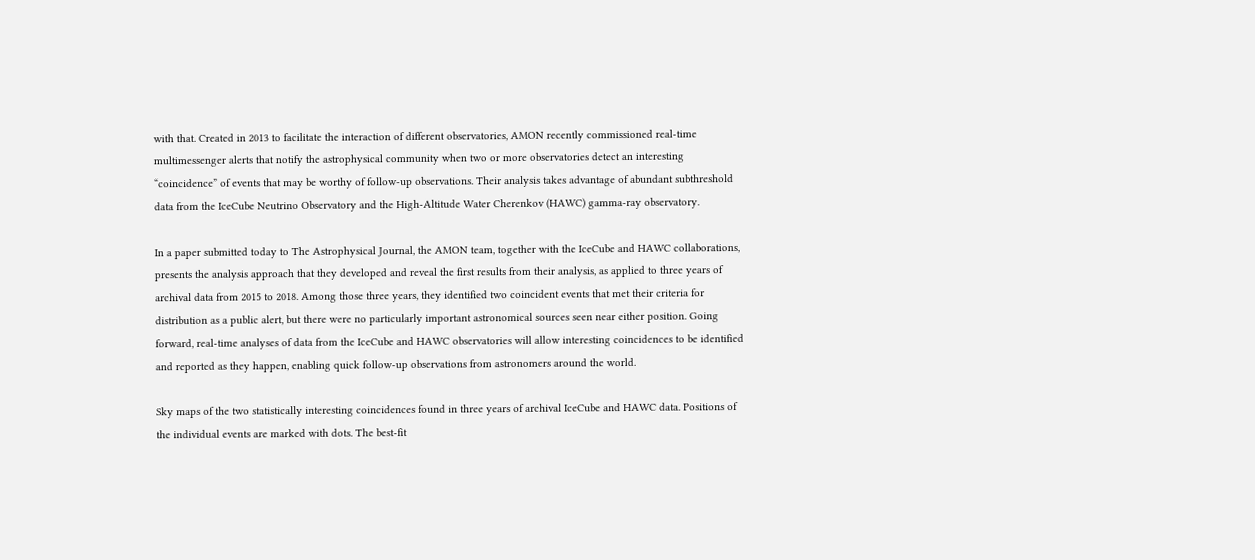with that. Created in 2013 to facilitate the interaction of different observatories, AMON recently commissioned real-time multimessenger alerts that notify the astrophysical community when two or more observatories detect an interesting “coincidence” of events that may be worthy of follow-up observations. Their analysis takes advantage of abundant subthreshold data from the IceCube Neutrino Observatory and the High-Altitude Water Cherenkov (HAWC) gamma-ray observatory.

In a paper submitted today to The Astrophysical Journal, the AMON team, together with the IceCube and HAWC collaborations, presents the analysis approach that they developed and reveal the first results from their analysis, as applied to three years of archival data from 2015 to 2018. Among those three years, they identified two coincident events that met their criteria for distribution as a public alert, but there were no particularly important astronomical sources seen near either position. Going forward, real-time analyses of data from the IceCube and HAWC observatories will allow interesting coincidences to be identified and reported as they happen, enabling quick follow-up observations from astronomers around the world.

Sky maps of the two statistically interesting coincidences found in three years of archival IceCube and HAWC data. Positions of the individual events are marked with dots. The best-fit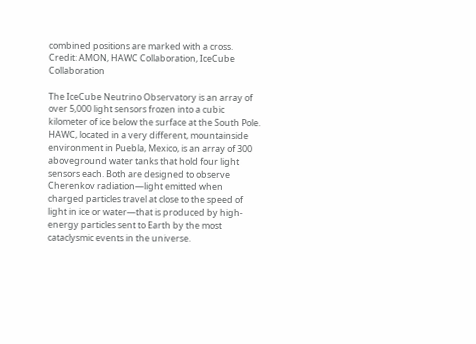combined positions are marked with a cross. Credit: AMON, HAWC Collaboration, IceCube Collaboration

The IceCube Neutrino Observatory is an array of over 5,000 light sensors frozen into a cubic kilometer of ice below the surface at the South Pole. HAWC, located in a very different, mountainside environment in Puebla, Mexico, is an array of 300 aboveground water tanks that hold four light sensors each. Both are designed to observe Cherenkov radiation—light emitted when charged particles travel at close to the speed of light in ice or water—that is produced by high-energy particles sent to Earth by the most cataclysmic events in the universe.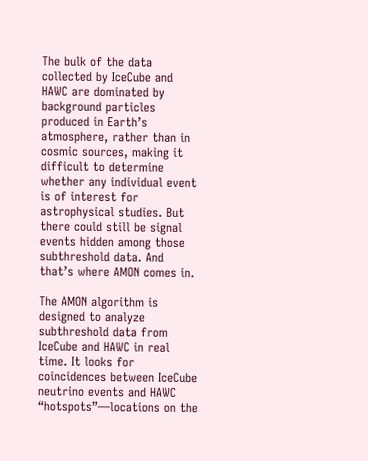The bulk of the data collected by IceCube and HAWC are dominated by background particles produced in Earth’s atmosphere, rather than in cosmic sources, making it difficult to determine whether any individual event is of interest for astrophysical studies. But there could still be signal events hidden among those subthreshold data. And that’s where AMON comes in.

The AMON algorithm is designed to analyze subthreshold data from IceCube and HAWC in real time. It looks for coincidences between IceCube neutrino events and HAWC “hotspots”—locations on the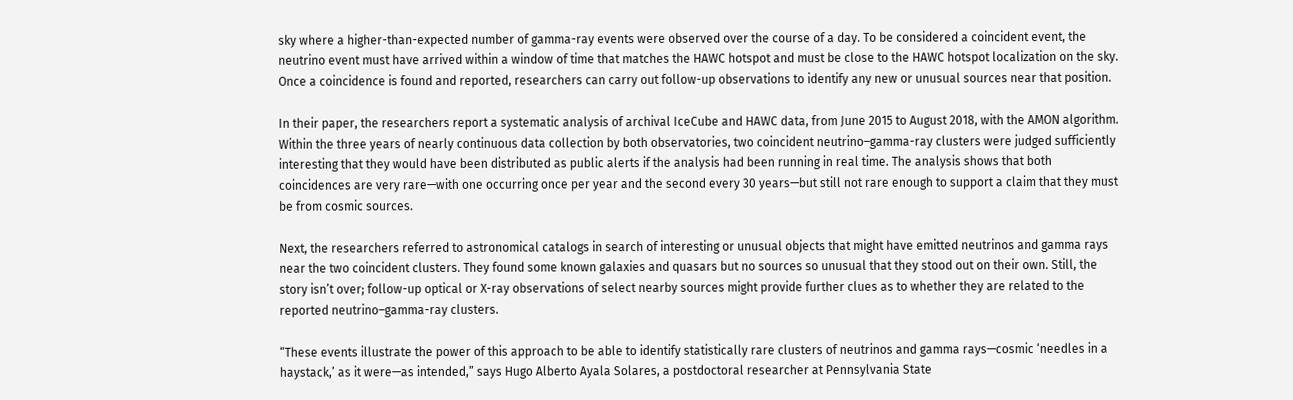sky where a higher-than-expected number of gamma-ray events were observed over the course of a day. To be considered a coincident event, the neutrino event must have arrived within a window of time that matches the HAWC hotspot and must be close to the HAWC hotspot localization on the sky. Once a coincidence is found and reported, researchers can carry out follow-up observations to identify any new or unusual sources near that position.

In their paper, the researchers report a systematic analysis of archival IceCube and HAWC data, from June 2015 to August 2018, with the AMON algorithm. Within the three years of nearly continuous data collection by both observatories, two coincident neutrino–gamma-ray clusters were judged sufficiently interesting that they would have been distributed as public alerts if the analysis had been running in real time. The analysis shows that both coincidences are very rare—with one occurring once per year and the second every 30 years—but still not rare enough to support a claim that they must be from cosmic sources.

Next, the researchers referred to astronomical catalogs in search of interesting or unusual objects that might have emitted neutrinos and gamma rays near the two coincident clusters. They found some known galaxies and quasars but no sources so unusual that they stood out on their own. Still, the story isn’t over; follow-up optical or X-ray observations of select nearby sources might provide further clues as to whether they are related to the reported neutrino–gamma-ray clusters.

“These events illustrate the power of this approach to be able to identify statistically rare clusters of neutrinos and gamma rays—cosmic ‘needles in a haystack,’ as it were—as intended,” says Hugo Alberto Ayala Solares, a postdoctoral researcher at Pennsylvania State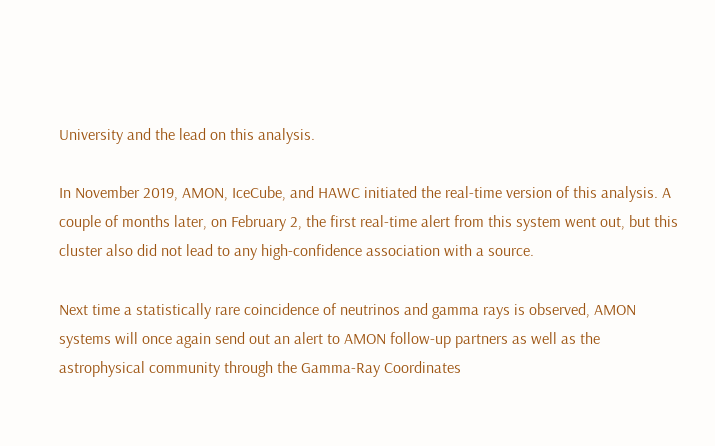University and the lead on this analysis.

In November 2019, AMON, IceCube, and HAWC initiated the real-time version of this analysis. A couple of months later, on February 2, the first real-time alert from this system went out, but this cluster also did not lead to any high-confidence association with a source.

Next time a statistically rare coincidence of neutrinos and gamma rays is observed, AMON systems will once again send out an alert to AMON follow-up partners as well as the astrophysical community through the Gamma-Ray Coordinates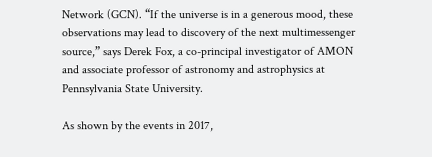Network (GCN). “If the universe is in a generous mood, these observations may lead to discovery of the next multimessenger source,” says Derek Fox, a co-principal investigator of AMON and associate professor of astronomy and astrophysics at Pennsylvania State University.

As shown by the events in 2017,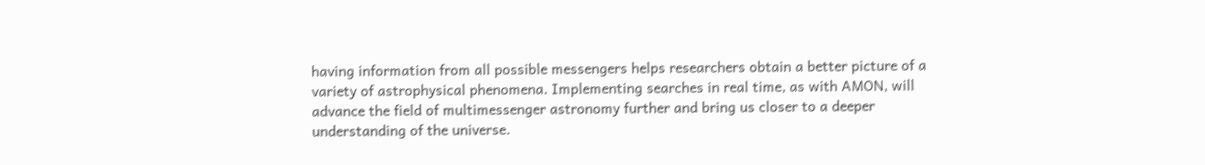having information from all possible messengers helps researchers obtain a better picture of a variety of astrophysical phenomena. Implementing searches in real time, as with AMON, will advance the field of multimessenger astronomy further and bring us closer to a deeper understanding of the universe.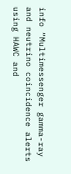info “Multimessenger gamma-ray and neutrino coincidence alerts using HAWC and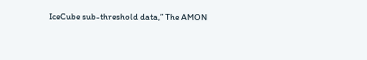IceCube sub-threshold data,” The AMON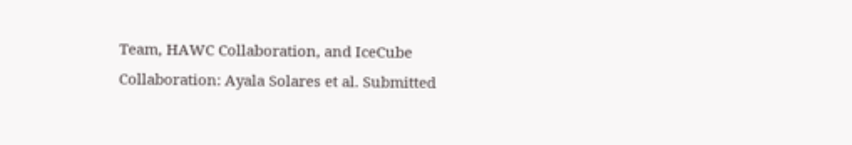Team, HAWC Collaboration, and IceCube Collaboration: Ayala Solares et al. Submitted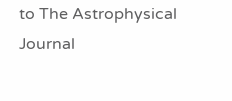to The Astrophysical Journal